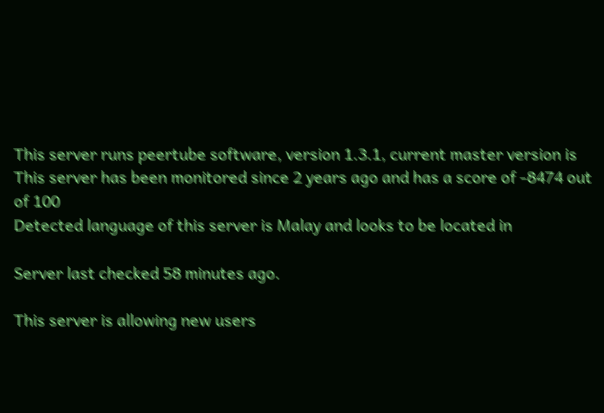This server runs peertube software, version 1.3.1, current master version is
This server has been monitored since 2 years ago and has a score of -8474 out of 100
Detected language of this server is Malay and looks to be located in

Server last checked 58 minutes ago.

This server is allowing new users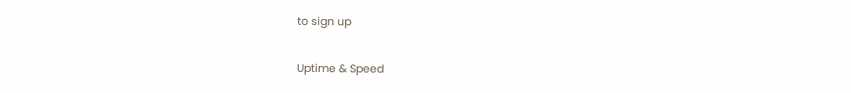to sign up

Uptime & Speed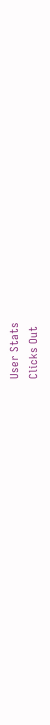User Stats
Clicks Out